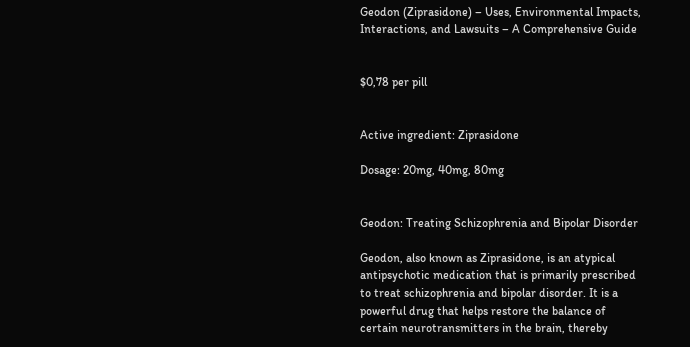Geodon (Ziprasidone) – Uses, Environmental Impacts, Interactions, and Lawsuits – A Comprehensive Guide


$0,78 per pill


Active ingredient: Ziprasidone

Dosage: 20mg, 40mg, 80mg


Geodon: Treating Schizophrenia and Bipolar Disorder

Geodon, also known as Ziprasidone, is an atypical antipsychotic medication that is primarily prescribed to treat schizophrenia and bipolar disorder. It is a powerful drug that helps restore the balance of certain neurotransmitters in the brain, thereby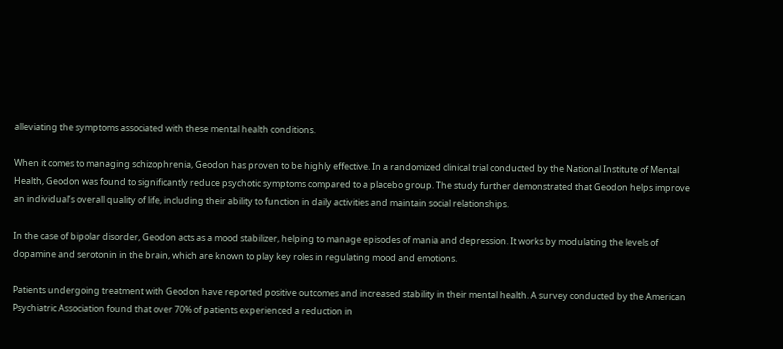alleviating the symptoms associated with these mental health conditions.

When it comes to managing schizophrenia, Geodon has proven to be highly effective. In a randomized clinical trial conducted by the National Institute of Mental Health, Geodon was found to significantly reduce psychotic symptoms compared to a placebo group. The study further demonstrated that Geodon helps improve an individual’s overall quality of life, including their ability to function in daily activities and maintain social relationships.

In the case of bipolar disorder, Geodon acts as a mood stabilizer, helping to manage episodes of mania and depression. It works by modulating the levels of dopamine and serotonin in the brain, which are known to play key roles in regulating mood and emotions.

Patients undergoing treatment with Geodon have reported positive outcomes and increased stability in their mental health. A survey conducted by the American Psychiatric Association found that over 70% of patients experienced a reduction in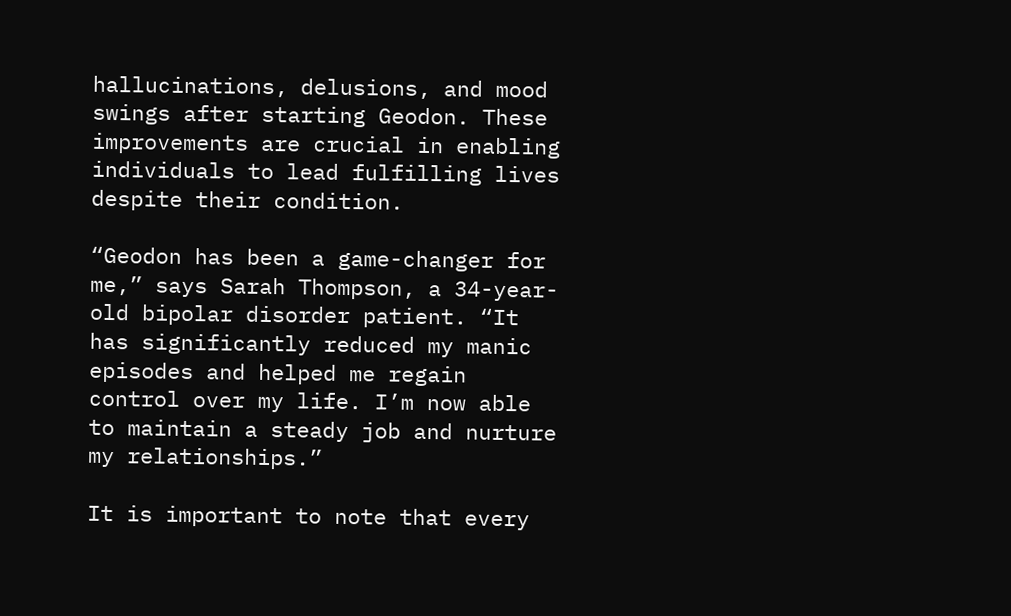hallucinations, delusions, and mood swings after starting Geodon. These improvements are crucial in enabling individuals to lead fulfilling lives despite their condition.

“Geodon has been a game-changer for me,” says Sarah Thompson, a 34-year-old bipolar disorder patient. “It has significantly reduced my manic episodes and helped me regain control over my life. I’m now able to maintain a steady job and nurture my relationships.”

It is important to note that every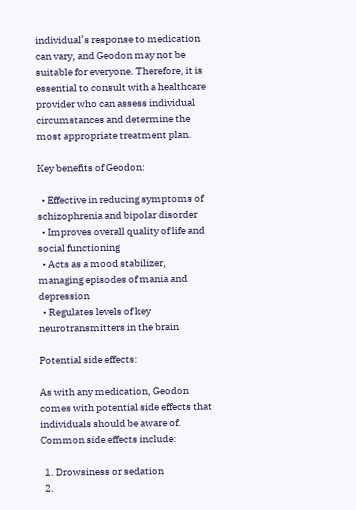individual’s response to medication can vary, and Geodon may not be suitable for everyone. Therefore, it is essential to consult with a healthcare provider who can assess individual circumstances and determine the most appropriate treatment plan.

Key benefits of Geodon:

  • Effective in reducing symptoms of schizophrenia and bipolar disorder
  • Improves overall quality of life and social functioning
  • Acts as a mood stabilizer, managing episodes of mania and depression
  • Regulates levels of key neurotransmitters in the brain

Potential side effects:

As with any medication, Geodon comes with potential side effects that individuals should be aware of. Common side effects include:

  1. Drowsiness or sedation
  2.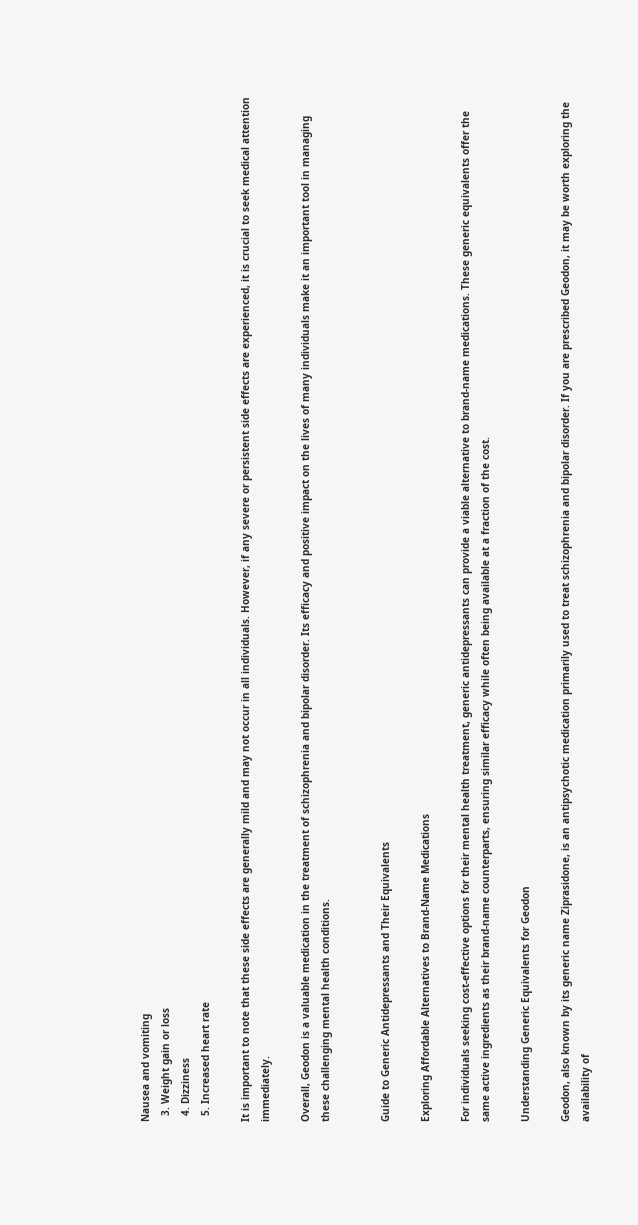Nausea and vomiting
  3. Weight gain or loss
  4. Dizziness
  5. Increased heart rate

It is important to note that these side effects are generally mild and may not occur in all individuals. However, if any severe or persistent side effects are experienced, it is crucial to seek medical attention immediately.

Overall, Geodon is a valuable medication in the treatment of schizophrenia and bipolar disorder. Its efficacy and positive impact on the lives of many individuals make it an important tool in managing these challenging mental health conditions.


Guide to Generic Antidepressants and Their Equivalents

Exploring Affordable Alternatives to Brand-Name Medications

For individuals seeking cost-effective options for their mental health treatment, generic antidepressants can provide a viable alternative to brand-name medications. These generic equivalents offer the same active ingredients as their brand-name counterparts, ensuring similar efficacy while often being available at a fraction of the cost.

Understanding Generic Equivalents for Geodon

Geodon, also known by its generic name Ziprasidone, is an antipsychotic medication primarily used to treat schizophrenia and bipolar disorder. If you are prescribed Geodon, it may be worth exploring the availability of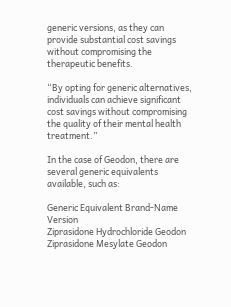generic versions, as they can provide substantial cost savings without compromising the therapeutic benefits.

“By opting for generic alternatives, individuals can achieve significant cost savings without compromising the quality of their mental health treatment.”

In the case of Geodon, there are several generic equivalents available, such as:

Generic Equivalent Brand-Name Version
Ziprasidone Hydrochloride Geodon
Ziprasidone Mesylate Geodon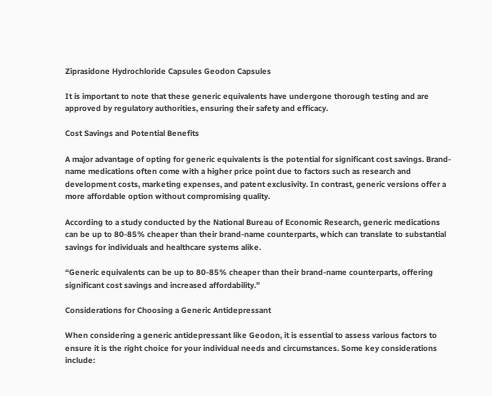Ziprasidone Hydrochloride Capsules Geodon Capsules

It is important to note that these generic equivalents have undergone thorough testing and are approved by regulatory authorities, ensuring their safety and efficacy.

Cost Savings and Potential Benefits

A major advantage of opting for generic equivalents is the potential for significant cost savings. Brand-name medications often come with a higher price point due to factors such as research and development costs, marketing expenses, and patent exclusivity. In contrast, generic versions offer a more affordable option without compromising quality.

According to a study conducted by the National Bureau of Economic Research, generic medications can be up to 80-85% cheaper than their brand-name counterparts, which can translate to substantial savings for individuals and healthcare systems alike.

“Generic equivalents can be up to 80-85% cheaper than their brand-name counterparts, offering significant cost savings and increased affordability.”

Considerations for Choosing a Generic Antidepressant

When considering a generic antidepressant like Geodon, it is essential to assess various factors to ensure it is the right choice for your individual needs and circumstances. Some key considerations include: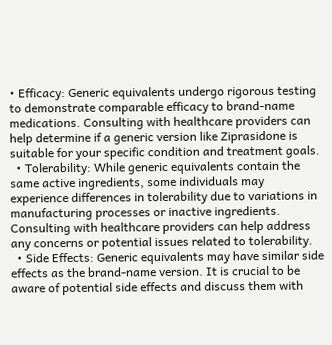• Efficacy: Generic equivalents undergo rigorous testing to demonstrate comparable efficacy to brand-name medications. Consulting with healthcare providers can help determine if a generic version like Ziprasidone is suitable for your specific condition and treatment goals.
  • Tolerability: While generic equivalents contain the same active ingredients, some individuals may experience differences in tolerability due to variations in manufacturing processes or inactive ingredients. Consulting with healthcare providers can help address any concerns or potential issues related to tolerability.
  • Side Effects: Generic equivalents may have similar side effects as the brand-name version. It is crucial to be aware of potential side effects and discuss them with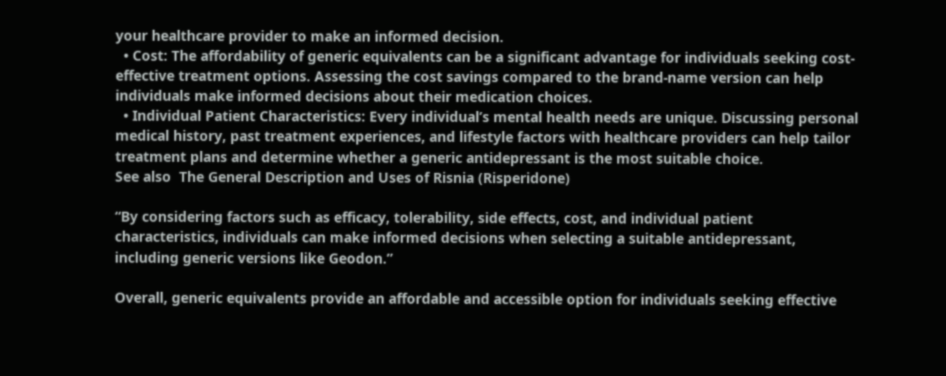your healthcare provider to make an informed decision.
  • Cost: The affordability of generic equivalents can be a significant advantage for individuals seeking cost-effective treatment options. Assessing the cost savings compared to the brand-name version can help individuals make informed decisions about their medication choices.
  • Individual Patient Characteristics: Every individual’s mental health needs are unique. Discussing personal medical history, past treatment experiences, and lifestyle factors with healthcare providers can help tailor treatment plans and determine whether a generic antidepressant is the most suitable choice.
See also  The General Description and Uses of Risnia (Risperidone)

“By considering factors such as efficacy, tolerability, side effects, cost, and individual patient characteristics, individuals can make informed decisions when selecting a suitable antidepressant, including generic versions like Geodon.”

Overall, generic equivalents provide an affordable and accessible option for individuals seeking effective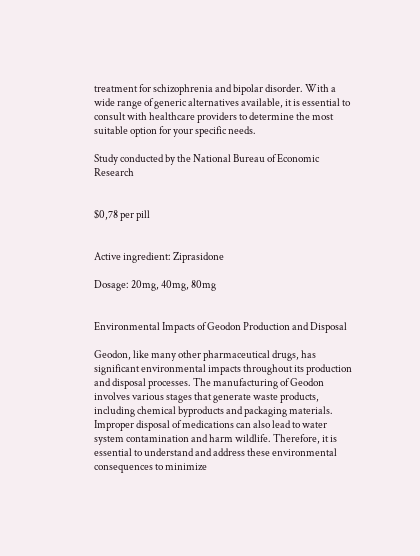treatment for schizophrenia and bipolar disorder. With a wide range of generic alternatives available, it is essential to consult with healthcare providers to determine the most suitable option for your specific needs.

Study conducted by the National Bureau of Economic Research


$0,78 per pill


Active ingredient: Ziprasidone

Dosage: 20mg, 40mg, 80mg


Environmental Impacts of Geodon Production and Disposal

Geodon, like many other pharmaceutical drugs, has significant environmental impacts throughout its production and disposal processes. The manufacturing of Geodon involves various stages that generate waste products, including chemical byproducts and packaging materials. Improper disposal of medications can also lead to water system contamination and harm wildlife. Therefore, it is essential to understand and address these environmental consequences to minimize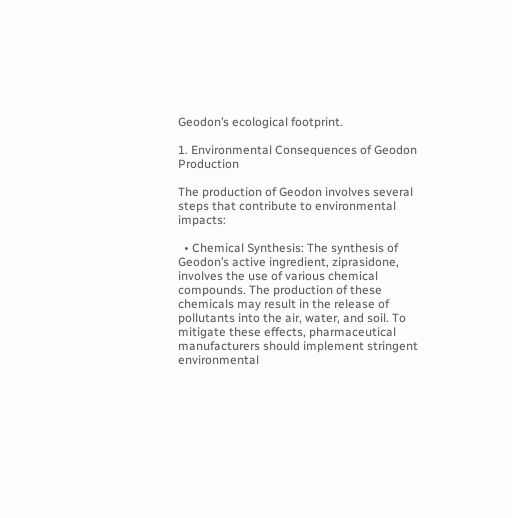Geodon’s ecological footprint.

1. Environmental Consequences of Geodon Production

The production of Geodon involves several steps that contribute to environmental impacts:

  • Chemical Synthesis: The synthesis of Geodon’s active ingredient, ziprasidone, involves the use of various chemical compounds. The production of these chemicals may result in the release of pollutants into the air, water, and soil. To mitigate these effects, pharmaceutical manufacturers should implement stringent environmental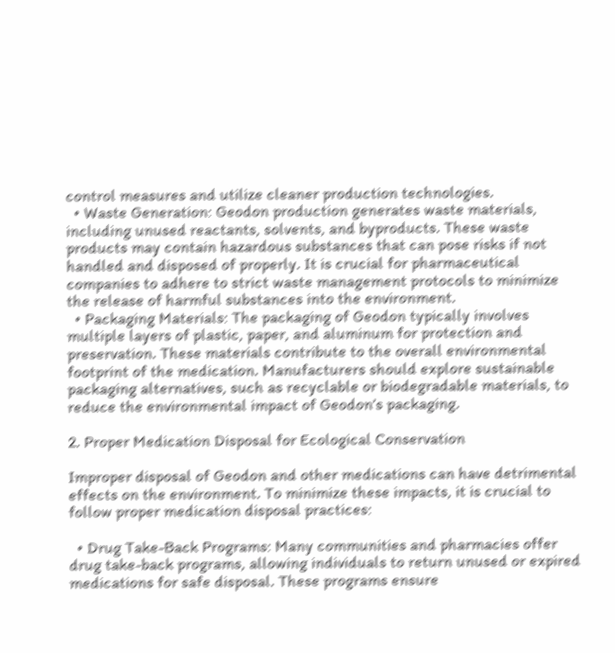control measures and utilize cleaner production technologies.
  • Waste Generation: Geodon production generates waste materials, including unused reactants, solvents, and byproducts. These waste products may contain hazardous substances that can pose risks if not handled and disposed of properly. It is crucial for pharmaceutical companies to adhere to strict waste management protocols to minimize the release of harmful substances into the environment.
  • Packaging Materials: The packaging of Geodon typically involves multiple layers of plastic, paper, and aluminum for protection and preservation. These materials contribute to the overall environmental footprint of the medication. Manufacturers should explore sustainable packaging alternatives, such as recyclable or biodegradable materials, to reduce the environmental impact of Geodon’s packaging.

2. Proper Medication Disposal for Ecological Conservation

Improper disposal of Geodon and other medications can have detrimental effects on the environment. To minimize these impacts, it is crucial to follow proper medication disposal practices:

  • Drug Take-Back Programs: Many communities and pharmacies offer drug take-back programs, allowing individuals to return unused or expired medications for safe disposal. These programs ensure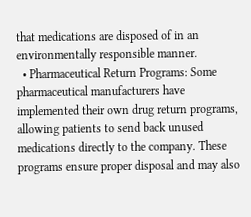that medications are disposed of in an environmentally responsible manner.
  • Pharmaceutical Return Programs: Some pharmaceutical manufacturers have implemented their own drug return programs, allowing patients to send back unused medications directly to the company. These programs ensure proper disposal and may also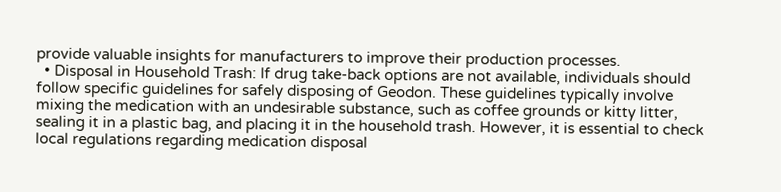provide valuable insights for manufacturers to improve their production processes.
  • Disposal in Household Trash: If drug take-back options are not available, individuals should follow specific guidelines for safely disposing of Geodon. These guidelines typically involve mixing the medication with an undesirable substance, such as coffee grounds or kitty litter, sealing it in a plastic bag, and placing it in the household trash. However, it is essential to check local regulations regarding medication disposal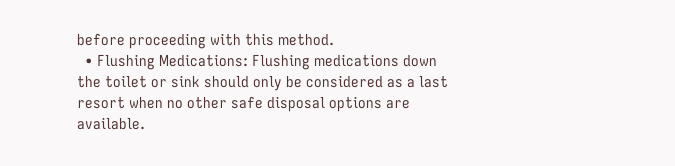before proceeding with this method.
  • Flushing Medications: Flushing medications down the toilet or sink should only be considered as a last resort when no other safe disposal options are available.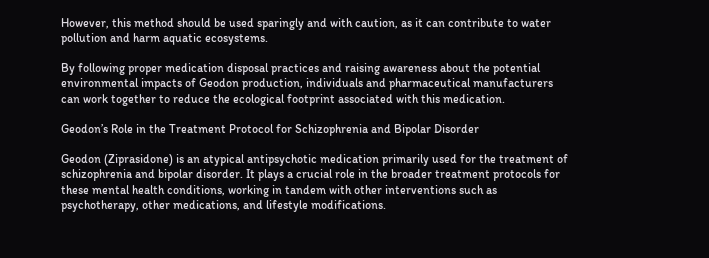However, this method should be used sparingly and with caution, as it can contribute to water pollution and harm aquatic ecosystems.

By following proper medication disposal practices and raising awareness about the potential environmental impacts of Geodon production, individuals and pharmaceutical manufacturers can work together to reduce the ecological footprint associated with this medication.

Geodon’s Role in the Treatment Protocol for Schizophrenia and Bipolar Disorder

Geodon (Ziprasidone) is an atypical antipsychotic medication primarily used for the treatment of schizophrenia and bipolar disorder. It plays a crucial role in the broader treatment protocols for these mental health conditions, working in tandem with other interventions such as psychotherapy, other medications, and lifestyle modifications.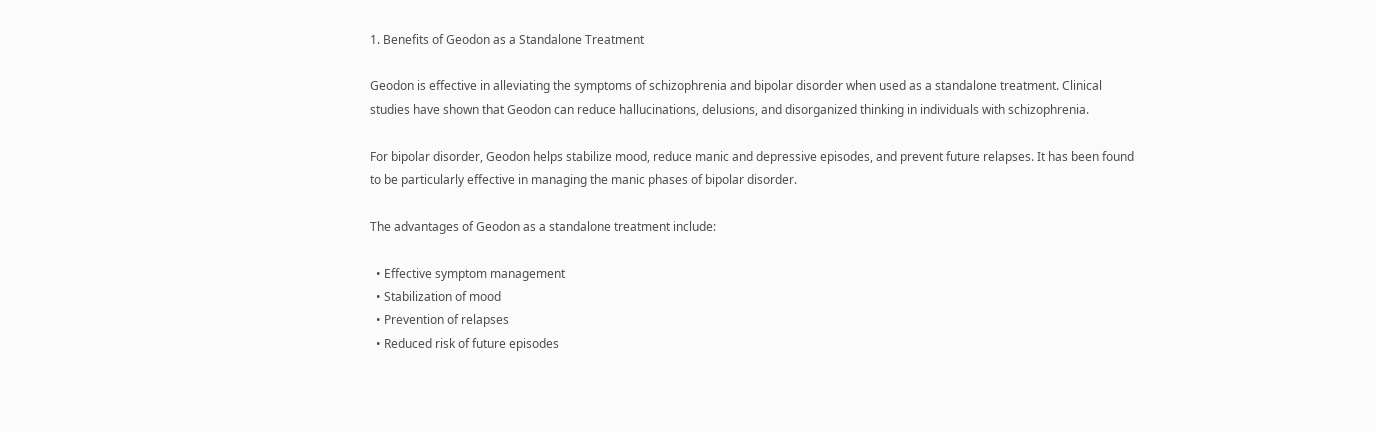1. Benefits of Geodon as a Standalone Treatment

Geodon is effective in alleviating the symptoms of schizophrenia and bipolar disorder when used as a standalone treatment. Clinical studies have shown that Geodon can reduce hallucinations, delusions, and disorganized thinking in individuals with schizophrenia.

For bipolar disorder, Geodon helps stabilize mood, reduce manic and depressive episodes, and prevent future relapses. It has been found to be particularly effective in managing the manic phases of bipolar disorder.

The advantages of Geodon as a standalone treatment include:

  • Effective symptom management
  • Stabilization of mood
  • Prevention of relapses
  • Reduced risk of future episodes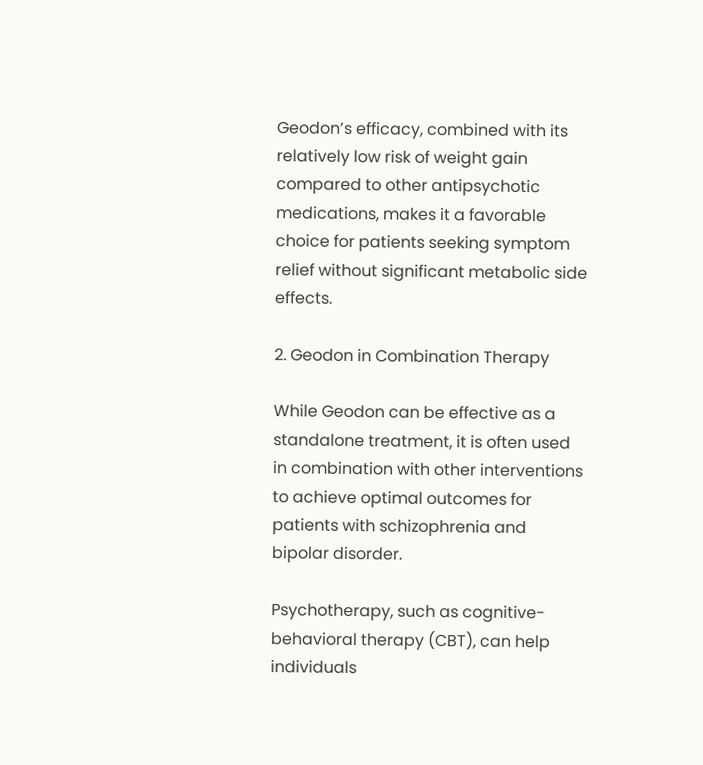Geodon’s efficacy, combined with its relatively low risk of weight gain compared to other antipsychotic medications, makes it a favorable choice for patients seeking symptom relief without significant metabolic side effects.

2. Geodon in Combination Therapy

While Geodon can be effective as a standalone treatment, it is often used in combination with other interventions to achieve optimal outcomes for patients with schizophrenia and bipolar disorder.

Psychotherapy, such as cognitive-behavioral therapy (CBT), can help individuals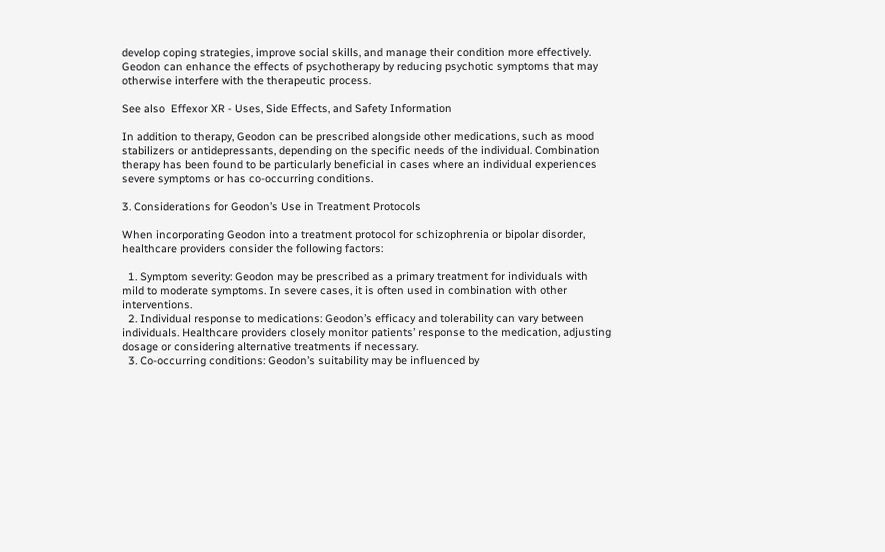develop coping strategies, improve social skills, and manage their condition more effectively. Geodon can enhance the effects of psychotherapy by reducing psychotic symptoms that may otherwise interfere with the therapeutic process.

See also  Effexor XR - Uses, Side Effects, and Safety Information

In addition to therapy, Geodon can be prescribed alongside other medications, such as mood stabilizers or antidepressants, depending on the specific needs of the individual. Combination therapy has been found to be particularly beneficial in cases where an individual experiences severe symptoms or has co-occurring conditions.

3. Considerations for Geodon’s Use in Treatment Protocols

When incorporating Geodon into a treatment protocol for schizophrenia or bipolar disorder, healthcare providers consider the following factors:

  1. Symptom severity: Geodon may be prescribed as a primary treatment for individuals with mild to moderate symptoms. In severe cases, it is often used in combination with other interventions.
  2. Individual response to medications: Geodon’s efficacy and tolerability can vary between individuals. Healthcare providers closely monitor patients’ response to the medication, adjusting dosage or considering alternative treatments if necessary.
  3. Co-occurring conditions: Geodon’s suitability may be influenced by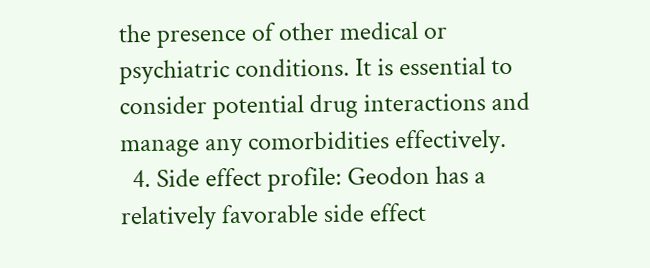the presence of other medical or psychiatric conditions. It is essential to consider potential drug interactions and manage any comorbidities effectively.
  4. Side effect profile: Geodon has a relatively favorable side effect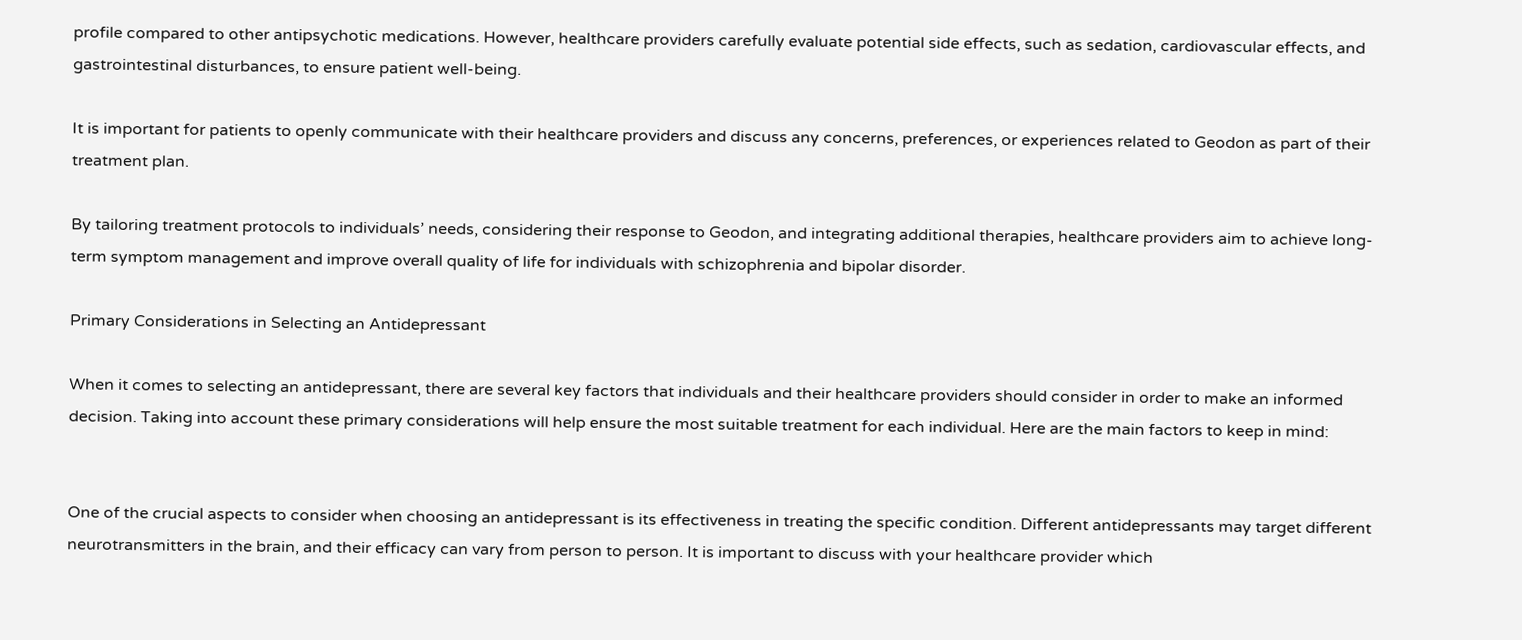profile compared to other antipsychotic medications. However, healthcare providers carefully evaluate potential side effects, such as sedation, cardiovascular effects, and gastrointestinal disturbances, to ensure patient well-being.

It is important for patients to openly communicate with their healthcare providers and discuss any concerns, preferences, or experiences related to Geodon as part of their treatment plan.

By tailoring treatment protocols to individuals’ needs, considering their response to Geodon, and integrating additional therapies, healthcare providers aim to achieve long-term symptom management and improve overall quality of life for individuals with schizophrenia and bipolar disorder.

Primary Considerations in Selecting an Antidepressant

When it comes to selecting an antidepressant, there are several key factors that individuals and their healthcare providers should consider in order to make an informed decision. Taking into account these primary considerations will help ensure the most suitable treatment for each individual. Here are the main factors to keep in mind:


One of the crucial aspects to consider when choosing an antidepressant is its effectiveness in treating the specific condition. Different antidepressants may target different neurotransmitters in the brain, and their efficacy can vary from person to person. It is important to discuss with your healthcare provider which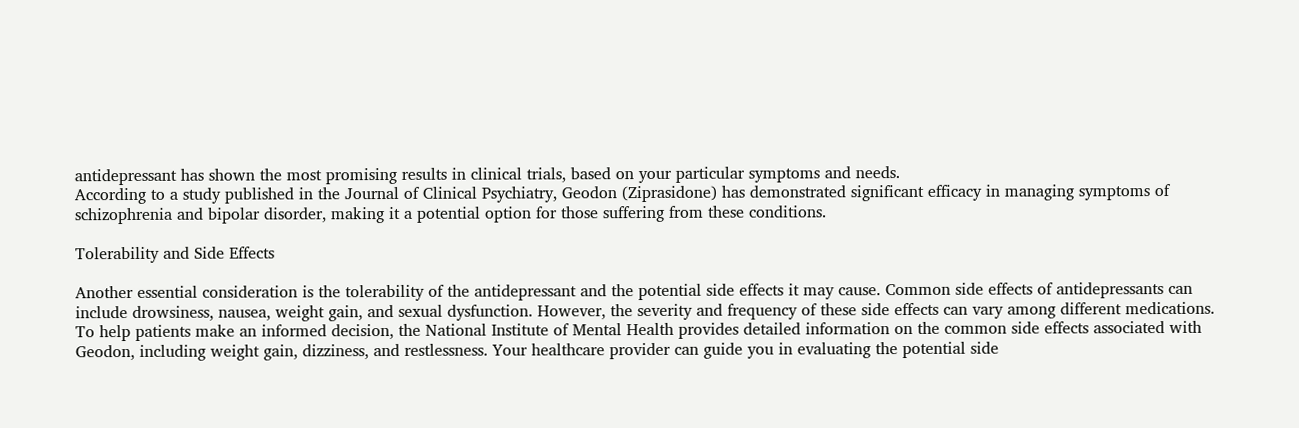antidepressant has shown the most promising results in clinical trials, based on your particular symptoms and needs.
According to a study published in the Journal of Clinical Psychiatry, Geodon (Ziprasidone) has demonstrated significant efficacy in managing symptoms of schizophrenia and bipolar disorder, making it a potential option for those suffering from these conditions.

Tolerability and Side Effects

Another essential consideration is the tolerability of the antidepressant and the potential side effects it may cause. Common side effects of antidepressants can include drowsiness, nausea, weight gain, and sexual dysfunction. However, the severity and frequency of these side effects can vary among different medications.
To help patients make an informed decision, the National Institute of Mental Health provides detailed information on the common side effects associated with Geodon, including weight gain, dizziness, and restlessness. Your healthcare provider can guide you in evaluating the potential side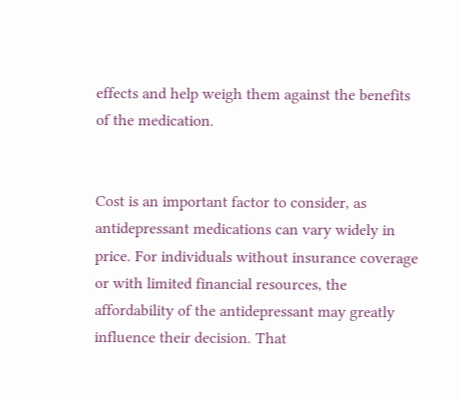effects and help weigh them against the benefits of the medication.


Cost is an important factor to consider, as antidepressant medications can vary widely in price. For individuals without insurance coverage or with limited financial resources, the affordability of the antidepressant may greatly influence their decision. That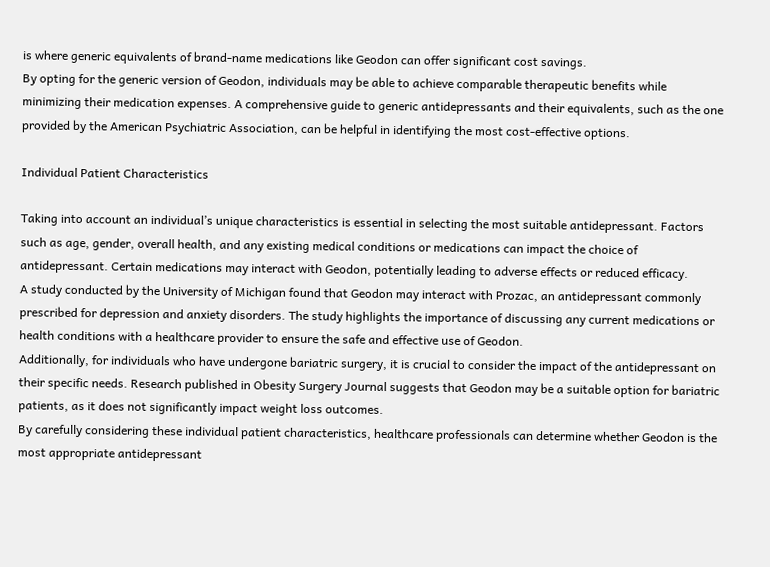is where generic equivalents of brand-name medications like Geodon can offer significant cost savings.
By opting for the generic version of Geodon, individuals may be able to achieve comparable therapeutic benefits while minimizing their medication expenses. A comprehensive guide to generic antidepressants and their equivalents, such as the one provided by the American Psychiatric Association, can be helpful in identifying the most cost-effective options.

Individual Patient Characteristics

Taking into account an individual’s unique characteristics is essential in selecting the most suitable antidepressant. Factors such as age, gender, overall health, and any existing medical conditions or medications can impact the choice of antidepressant. Certain medications may interact with Geodon, potentially leading to adverse effects or reduced efficacy.
A study conducted by the University of Michigan found that Geodon may interact with Prozac, an antidepressant commonly prescribed for depression and anxiety disorders. The study highlights the importance of discussing any current medications or health conditions with a healthcare provider to ensure the safe and effective use of Geodon.
Additionally, for individuals who have undergone bariatric surgery, it is crucial to consider the impact of the antidepressant on their specific needs. Research published in Obesity Surgery Journal suggests that Geodon may be a suitable option for bariatric patients, as it does not significantly impact weight loss outcomes.
By carefully considering these individual patient characteristics, healthcare professionals can determine whether Geodon is the most appropriate antidepressant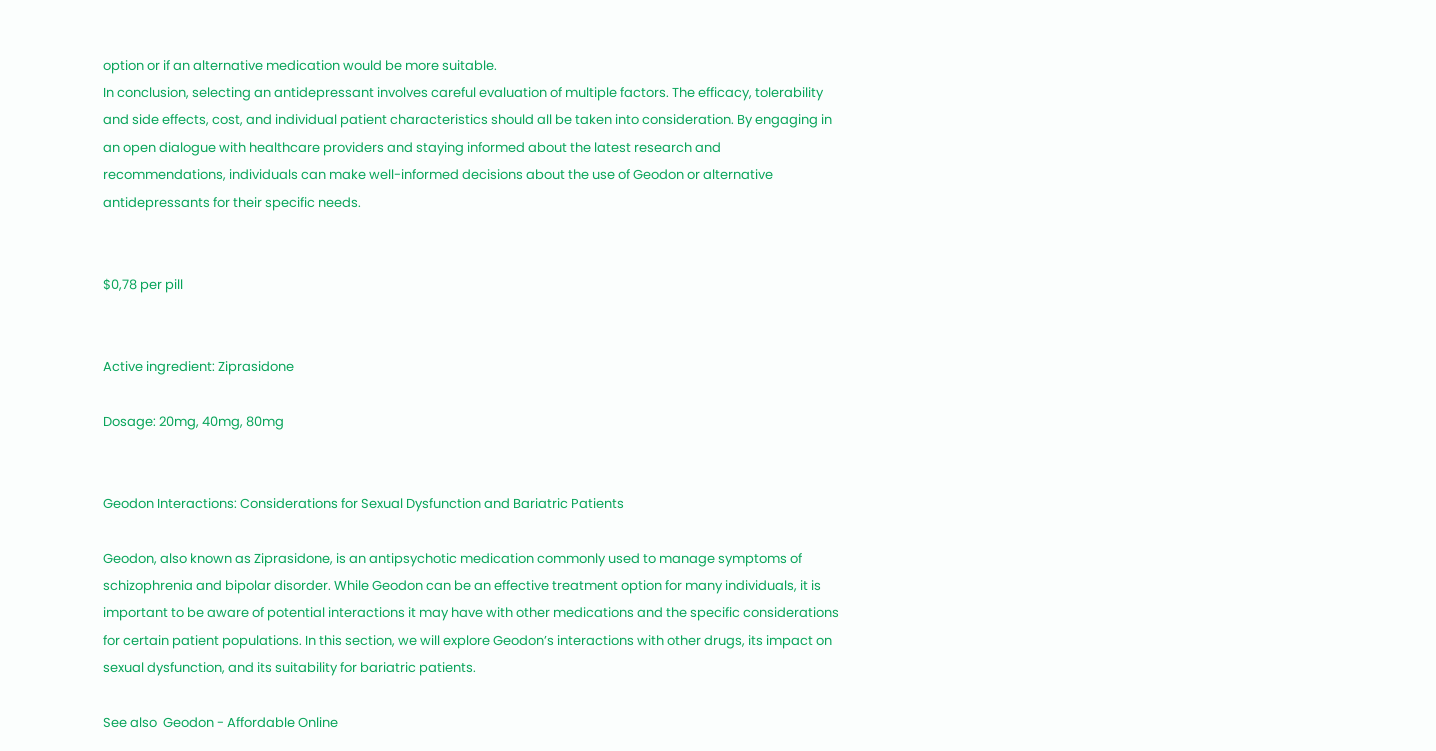option or if an alternative medication would be more suitable.
In conclusion, selecting an antidepressant involves careful evaluation of multiple factors. The efficacy, tolerability and side effects, cost, and individual patient characteristics should all be taken into consideration. By engaging in an open dialogue with healthcare providers and staying informed about the latest research and recommendations, individuals can make well-informed decisions about the use of Geodon or alternative antidepressants for their specific needs.


$0,78 per pill


Active ingredient: Ziprasidone

Dosage: 20mg, 40mg, 80mg


Geodon Interactions: Considerations for Sexual Dysfunction and Bariatric Patients

Geodon, also known as Ziprasidone, is an antipsychotic medication commonly used to manage symptoms of schizophrenia and bipolar disorder. While Geodon can be an effective treatment option for many individuals, it is important to be aware of potential interactions it may have with other medications and the specific considerations for certain patient populations. In this section, we will explore Geodon’s interactions with other drugs, its impact on sexual dysfunction, and its suitability for bariatric patients.

See also  Geodon - Affordable Online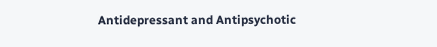Antidepressant and Antipsychotic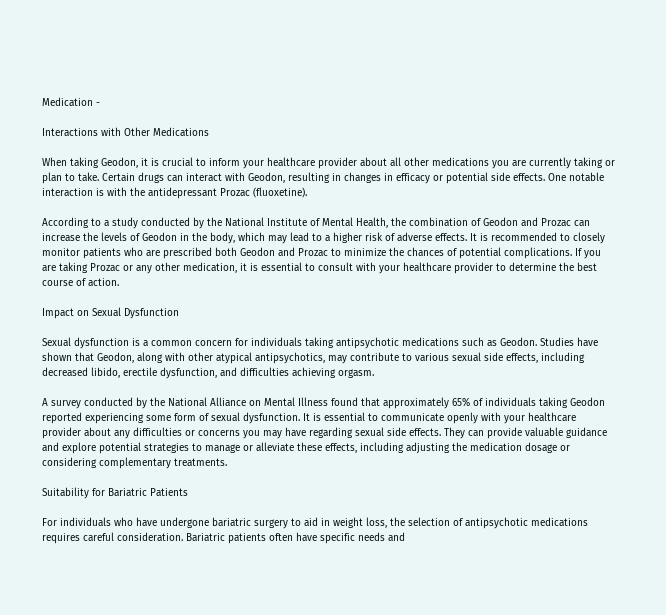Medication -

Interactions with Other Medications

When taking Geodon, it is crucial to inform your healthcare provider about all other medications you are currently taking or plan to take. Certain drugs can interact with Geodon, resulting in changes in efficacy or potential side effects. One notable interaction is with the antidepressant Prozac (fluoxetine).

According to a study conducted by the National Institute of Mental Health, the combination of Geodon and Prozac can increase the levels of Geodon in the body, which may lead to a higher risk of adverse effects. It is recommended to closely monitor patients who are prescribed both Geodon and Prozac to minimize the chances of potential complications. If you are taking Prozac or any other medication, it is essential to consult with your healthcare provider to determine the best course of action.

Impact on Sexual Dysfunction

Sexual dysfunction is a common concern for individuals taking antipsychotic medications such as Geodon. Studies have shown that Geodon, along with other atypical antipsychotics, may contribute to various sexual side effects, including decreased libido, erectile dysfunction, and difficulties achieving orgasm.

A survey conducted by the National Alliance on Mental Illness found that approximately 65% of individuals taking Geodon reported experiencing some form of sexual dysfunction. It is essential to communicate openly with your healthcare provider about any difficulties or concerns you may have regarding sexual side effects. They can provide valuable guidance and explore potential strategies to manage or alleviate these effects, including adjusting the medication dosage or considering complementary treatments.

Suitability for Bariatric Patients

For individuals who have undergone bariatric surgery to aid in weight loss, the selection of antipsychotic medications requires careful consideration. Bariatric patients often have specific needs and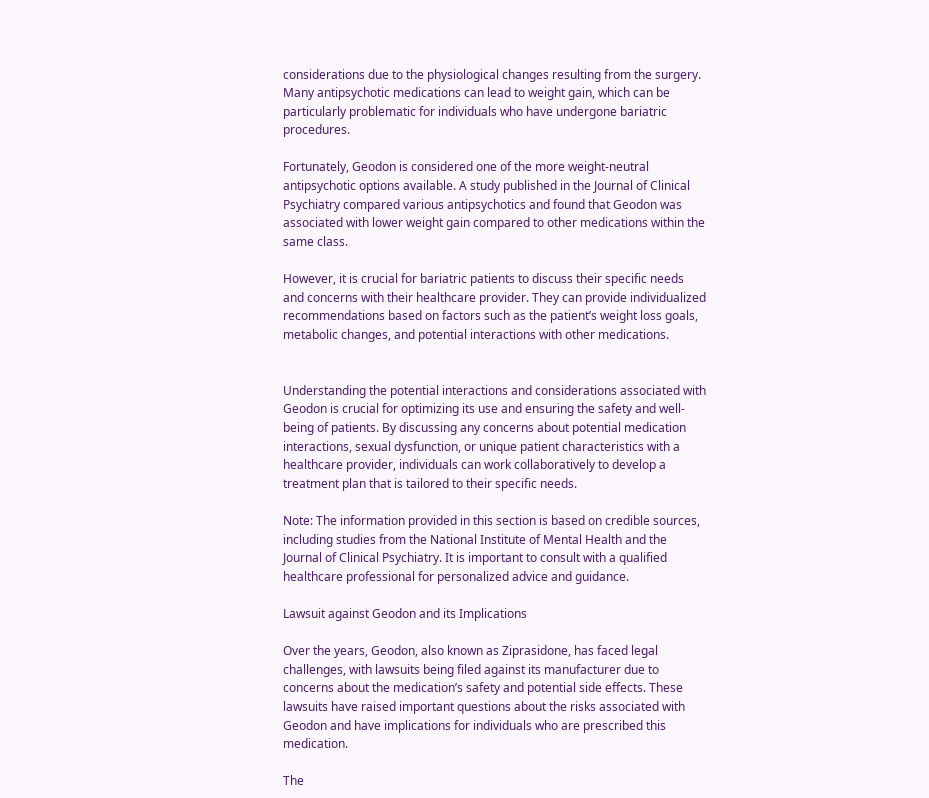considerations due to the physiological changes resulting from the surgery. Many antipsychotic medications can lead to weight gain, which can be particularly problematic for individuals who have undergone bariatric procedures.

Fortunately, Geodon is considered one of the more weight-neutral antipsychotic options available. A study published in the Journal of Clinical Psychiatry compared various antipsychotics and found that Geodon was associated with lower weight gain compared to other medications within the same class.

However, it is crucial for bariatric patients to discuss their specific needs and concerns with their healthcare provider. They can provide individualized recommendations based on factors such as the patient’s weight loss goals, metabolic changes, and potential interactions with other medications.


Understanding the potential interactions and considerations associated with Geodon is crucial for optimizing its use and ensuring the safety and well-being of patients. By discussing any concerns about potential medication interactions, sexual dysfunction, or unique patient characteristics with a healthcare provider, individuals can work collaboratively to develop a treatment plan that is tailored to their specific needs.

Note: The information provided in this section is based on credible sources, including studies from the National Institute of Mental Health and the Journal of Clinical Psychiatry. It is important to consult with a qualified healthcare professional for personalized advice and guidance.

Lawsuit against Geodon and its Implications

Over the years, Geodon, also known as Ziprasidone, has faced legal challenges, with lawsuits being filed against its manufacturer due to concerns about the medication’s safety and potential side effects. These lawsuits have raised important questions about the risks associated with Geodon and have implications for individuals who are prescribed this medication.

The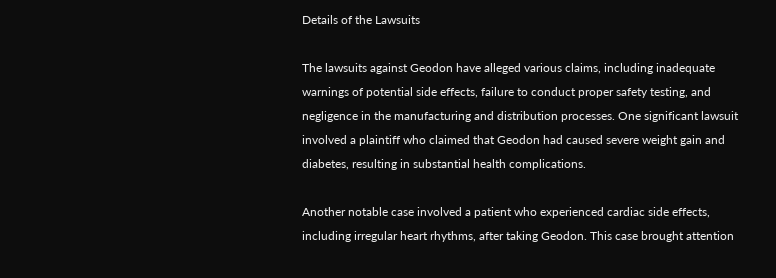Details of the Lawsuits

The lawsuits against Geodon have alleged various claims, including inadequate warnings of potential side effects, failure to conduct proper safety testing, and negligence in the manufacturing and distribution processes. One significant lawsuit involved a plaintiff who claimed that Geodon had caused severe weight gain and diabetes, resulting in substantial health complications.

Another notable case involved a patient who experienced cardiac side effects, including irregular heart rhythms, after taking Geodon. This case brought attention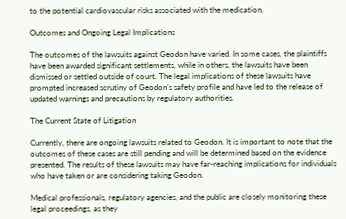to the potential cardiovascular risks associated with the medication.

Outcomes and Ongoing Legal Implications

The outcomes of the lawsuits against Geodon have varied. In some cases, the plaintiffs have been awarded significant settlements, while in others, the lawsuits have been dismissed or settled outside of court. The legal implications of these lawsuits have prompted increased scrutiny of Geodon’s safety profile and have led to the release of updated warnings and precautions by regulatory authorities.

The Current State of Litigation

Currently, there are ongoing lawsuits related to Geodon. It is important to note that the outcomes of these cases are still pending and will be determined based on the evidence presented. The results of these lawsuits may have far-reaching implications for individuals who have taken or are considering taking Geodon.

Medical professionals, regulatory agencies, and the public are closely monitoring these legal proceedings, as they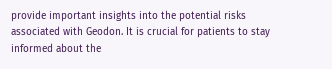provide important insights into the potential risks associated with Geodon. It is crucial for patients to stay informed about the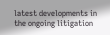latest developments in the ongoing litigation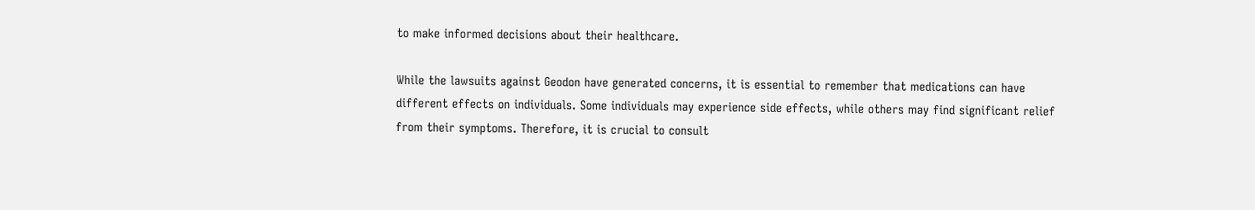to make informed decisions about their healthcare.

While the lawsuits against Geodon have generated concerns, it is essential to remember that medications can have different effects on individuals. Some individuals may experience side effects, while others may find significant relief from their symptoms. Therefore, it is crucial to consult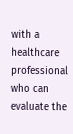with a healthcare professional who can evaluate the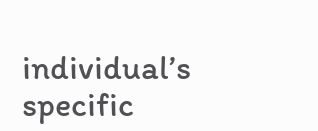individual’s specific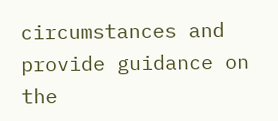circumstances and provide guidance on the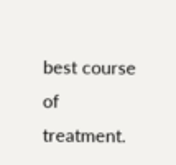best course of treatment.